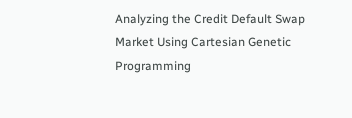Analyzing the Credit Default Swap Market Using Cartesian Genetic Programming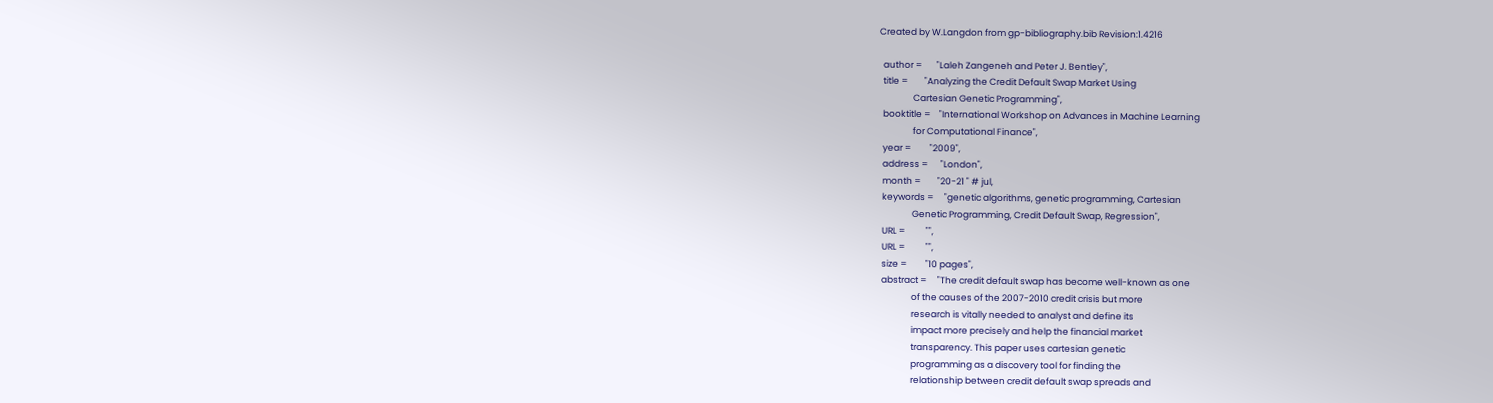Created by W.Langdon from gp-bibliography.bib Revision:1.4216

  author =       "Laleh Zangeneh and Peter J. Bentley",
  title =        "Analyzing the Credit Default Swap Market Using
                 Cartesian Genetic Programming",
  booktitle =    "International Workshop on Advances in Machine Learning
                 for Computational Finance",
  year =         "2009",
  address =      "London",
  month =        "20-21 " # jul,
  keywords =     "genetic algorithms, genetic programming, Cartesian
                 Genetic Programming, Credit Default Swap, Regression",
  URL =          "",
  URL =          "",
  size =         "10 pages",
  abstract =     "The credit default swap has become well-known as one
                 of the causes of the 2007-2010 credit crisis but more
                 research is vitally needed to analyst and define its
                 impact more precisely and help the financial market
                 transparency. This paper uses cartesian genetic
                 programming as a discovery tool for finding the
                 relationship between credit default swap spreads and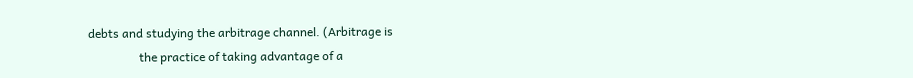debts and studying the arbitrage channel. (Arbitrage is
                 the practice of taking advantage of a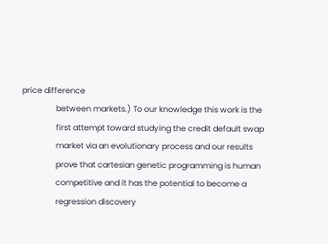price difference
                 between markets.) To our knowledge this work is the
                 first attempt toward studying the credit default swap
                 market via an evolutionary process and our results
                 prove that cartesian genetic programming is human
                 competitive and it has the potential to become a
                 regression discovery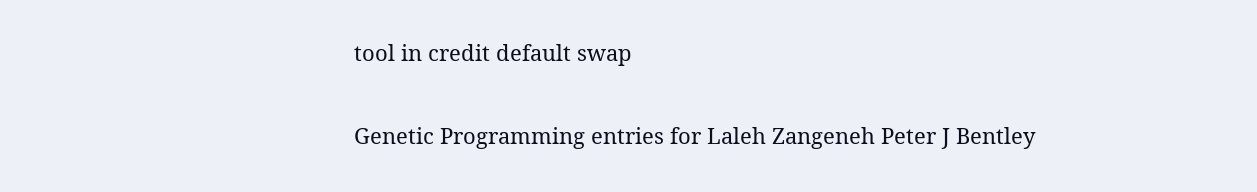tool in credit default swap

Genetic Programming entries for Laleh Zangeneh Peter J Bentley